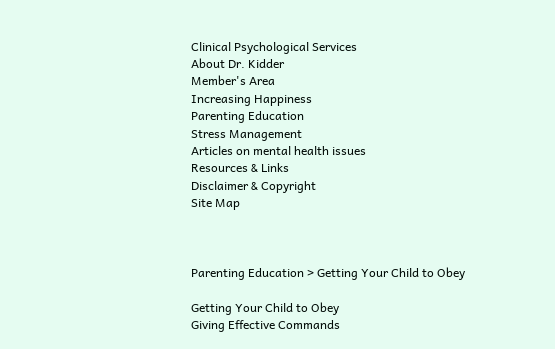Clinical Psychological Services
About Dr. Kidder
Member's Area
Increasing Happiness
Parenting Education
Stress Management
Articles on mental health issues
Resources & Links
Disclaimer & Copyright
Site Map



Parenting Education > Getting Your Child to Obey

Getting Your Child to Obey
Giving Effective Commands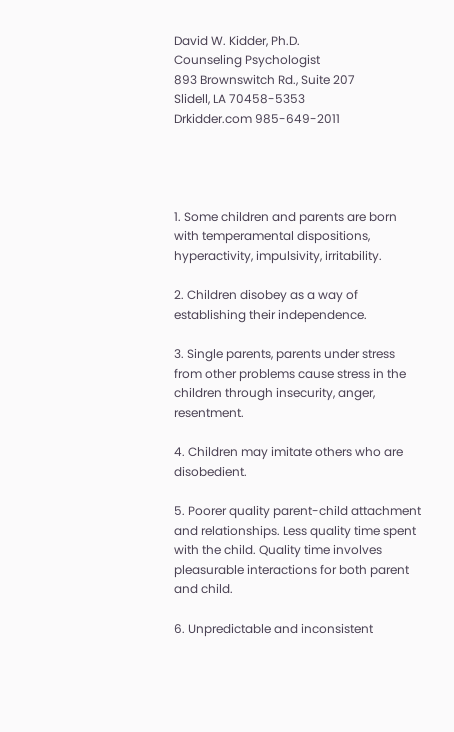David W. Kidder, Ph.D.
Counseling Psychologist
893 Brownswitch Rd., Suite 207
Slidell, LA 70458-5353
Drkidder.com 985-649-2011




1. Some children and parents are born with temperamental dispositions, hyperactivity, impulsivity, irritability.

2. Children disobey as a way of establishing their independence.

3. Single parents, parents under stress from other problems cause stress in the children through insecurity, anger, resentment.

4. Children may imitate others who are disobedient.

5. Poorer quality parent-child attachment and relationships. Less quality time spent with the child. Quality time involves pleasurable interactions for both parent and child.

6. Unpredictable and inconsistent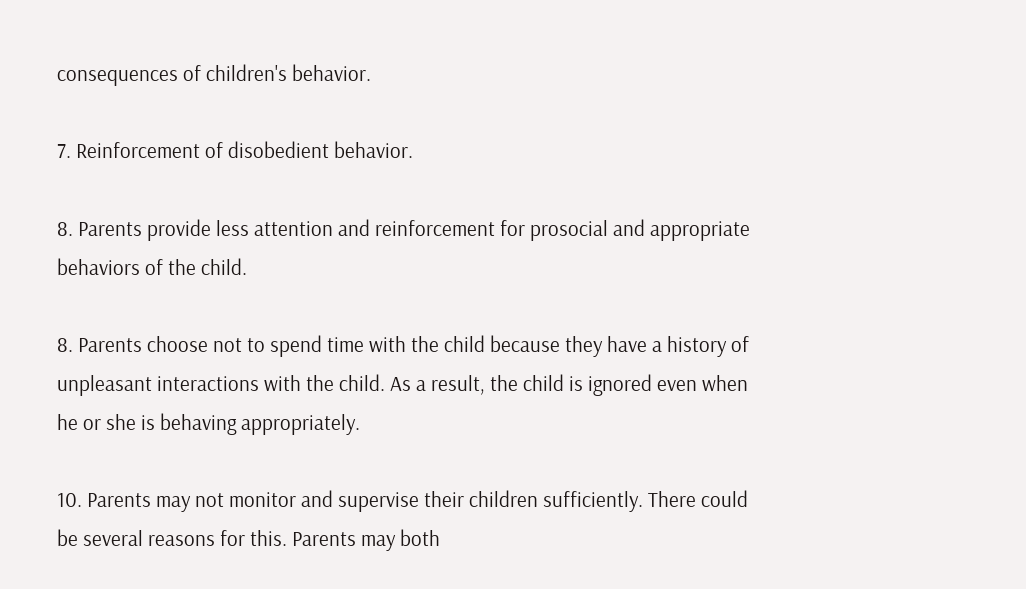consequences of children's behavior.

7. Reinforcement of disobedient behavior.

8. Parents provide less attention and reinforcement for prosocial and appropriate behaviors of the child.

8. Parents choose not to spend time with the child because they have a history of unpleasant interactions with the child. As a result, the child is ignored even when he or she is behaving appropriately.

10. Parents may not monitor and supervise their children sufficiently. There could be several reasons for this. Parents may both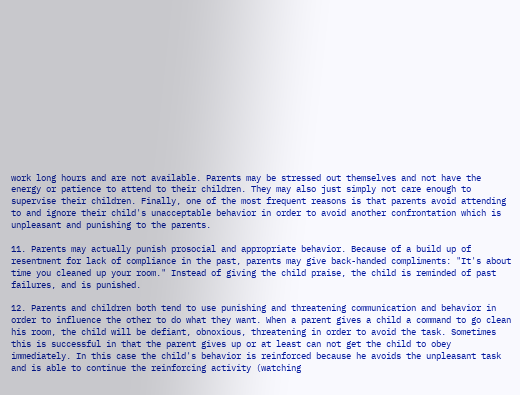work long hours and are not available. Parents may be stressed out themselves and not have the energy or patience to attend to their children. They may also just simply not care enough to supervise their children. Finally, one of the most frequent reasons is that parents avoid attending to and ignore their child's unacceptable behavior in order to avoid another confrontation which is unpleasant and punishing to the parents.

11. Parents may actually punish prosocial and appropriate behavior. Because of a build up of resentment for lack of compliance in the past, parents may give back-handed compliments: "It's about time you cleaned up your room." Instead of giving the child praise, the child is reminded of past failures, and is punished.

12. Parents and children both tend to use punishing and threatening communication and behavior in order to influence the other to do what they want. When a parent gives a child a command to go clean his room, the child will be defiant, obnoxious, threatening in order to avoid the task. Sometimes this is successful in that the parent gives up or at least can not get the child to obey immediately. In this case the child's behavior is reinforced because he avoids the unpleasant task and is able to continue the reinforcing activity (watching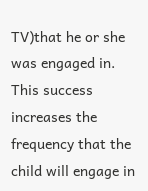TV)that he or she was engaged in. This success increases the frequency that the child will engage in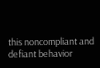this noncompliant and defiant behavior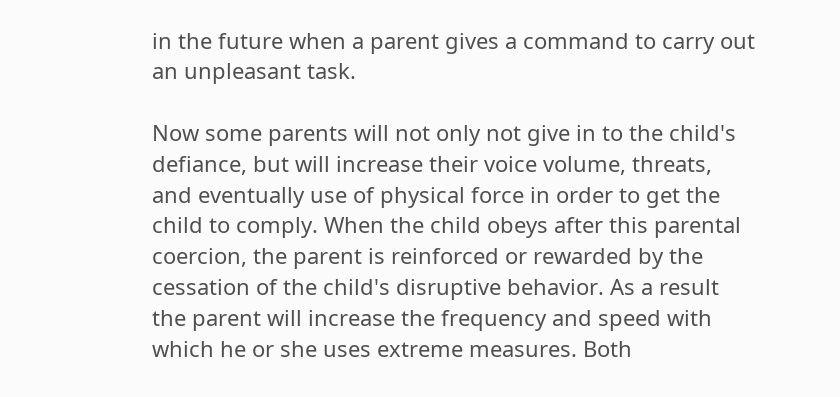in the future when a parent gives a command to carry out an unpleasant task.

Now some parents will not only not give in to the child's defiance, but will increase their voice volume, threats, and eventually use of physical force in order to get the child to comply. When the child obeys after this parental coercion, the parent is reinforced or rewarded by the cessation of the child's disruptive behavior. As a result the parent will increase the frequency and speed with which he or she uses extreme measures. Both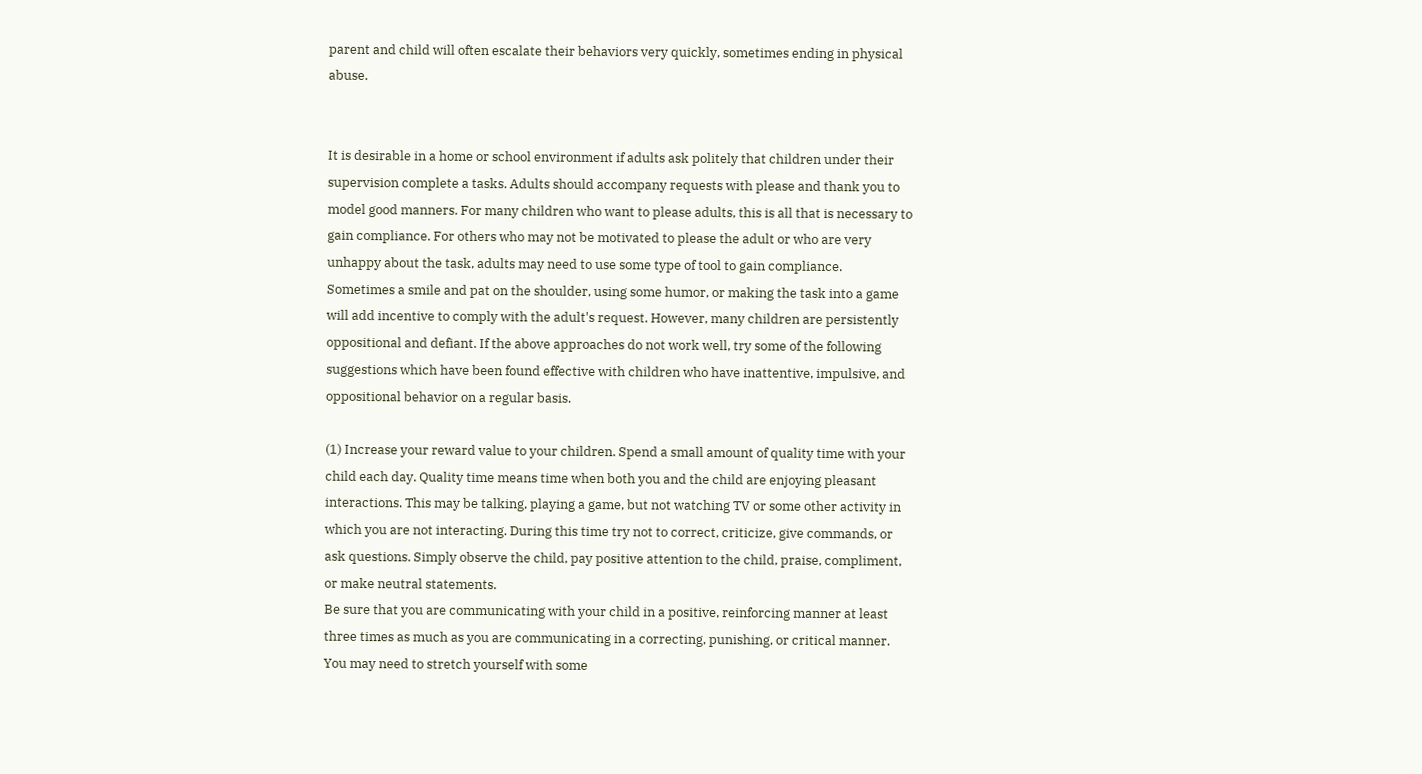parent and child will often escalate their behaviors very quickly, sometimes ending in physical abuse.


It is desirable in a home or school environment if adults ask politely that children under their supervision complete a tasks. Adults should accompany requests with please and thank you to model good manners. For many children who want to please adults, this is all that is necessary to gain compliance. For others who may not be motivated to please the adult or who are very unhappy about the task, adults may need to use some type of tool to gain compliance. Sometimes a smile and pat on the shoulder, using some humor, or making the task into a game will add incentive to comply with the adult's request. However, many children are persistently oppositional and defiant. If the above approaches do not work well, try some of the following suggestions which have been found effective with children who have inattentive, impulsive, and oppositional behavior on a regular basis.

(1) Increase your reward value to your children. Spend a small amount of quality time with your child each day. Quality time means time when both you and the child are enjoying pleasant interactions. This may be talking, playing a game, but not watching TV or some other activity in which you are not interacting. During this time try not to correct, criticize, give commands, or ask questions. Simply observe the child, pay positive attention to the child, praise, compliment, or make neutral statements.
Be sure that you are communicating with your child in a positive, reinforcing manner at least three times as much as you are communicating in a correcting, punishing, or critical manner. You may need to stretch yourself with some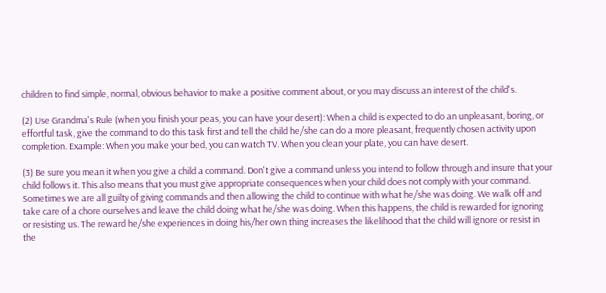children to find simple, normal, obvious behavior to make a positive comment about, or you may discuss an interest of the child's.

(2) Use Grandma's Rule (when you finish your peas, you can have your desert): When a child is expected to do an unpleasant, boring, or effortful task, give the command to do this task first and tell the child he/she can do a more pleasant, frequently chosen activity upon completion. Example: When you make your bed, you can watch TV. When you clean your plate, you can have desert.

(3) Be sure you mean it when you give a child a command. Don't give a command unless you intend to follow through and insure that your child follows it. This also means that you must give appropriate consequences when your child does not comply with your command. Sometimes we are all guilty of giving commands and then allowing the child to continue with what he/she was doing. We walk off and take care of a chore ourselves and leave the child doing what he/she was doing. When this happens, the child is rewarded for ignoring or resisting us. The reward he/she experiences in doing his/her own thing increases the likelihood that the child will ignore or resist in the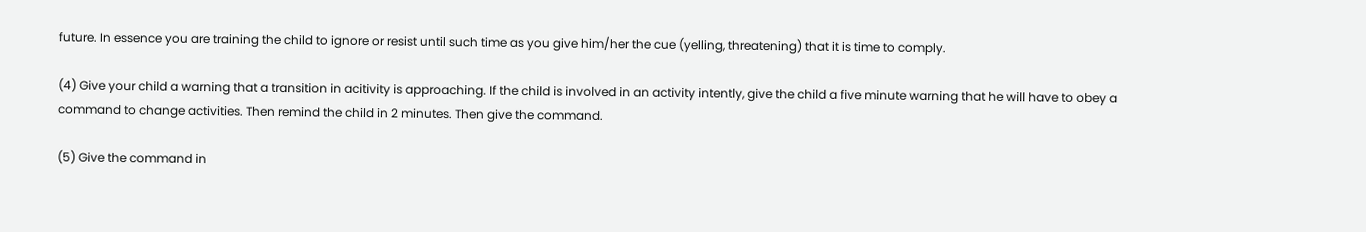future. In essence you are training the child to ignore or resist until such time as you give him/her the cue (yelling, threatening) that it is time to comply.

(4) Give your child a warning that a transition in acitivity is approaching. If the child is involved in an activity intently, give the child a five minute warning that he will have to obey a command to change activities. Then remind the child in 2 minutes. Then give the command.

(5) Give the command in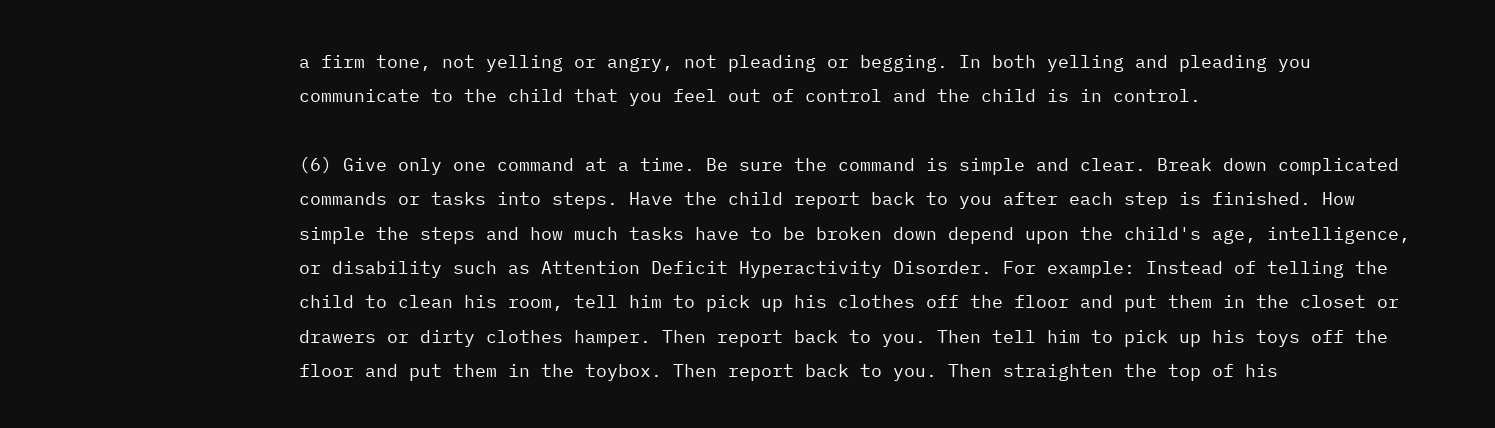a firm tone, not yelling or angry, not pleading or begging. In both yelling and pleading you communicate to the child that you feel out of control and the child is in control.

(6) Give only one command at a time. Be sure the command is simple and clear. Break down complicated commands or tasks into steps. Have the child report back to you after each step is finished. How simple the steps and how much tasks have to be broken down depend upon the child's age, intelligence, or disability such as Attention Deficit Hyperactivity Disorder. For example: Instead of telling the child to clean his room, tell him to pick up his clothes off the floor and put them in the closet or drawers or dirty clothes hamper. Then report back to you. Then tell him to pick up his toys off the floor and put them in the toybox. Then report back to you. Then straighten the top of his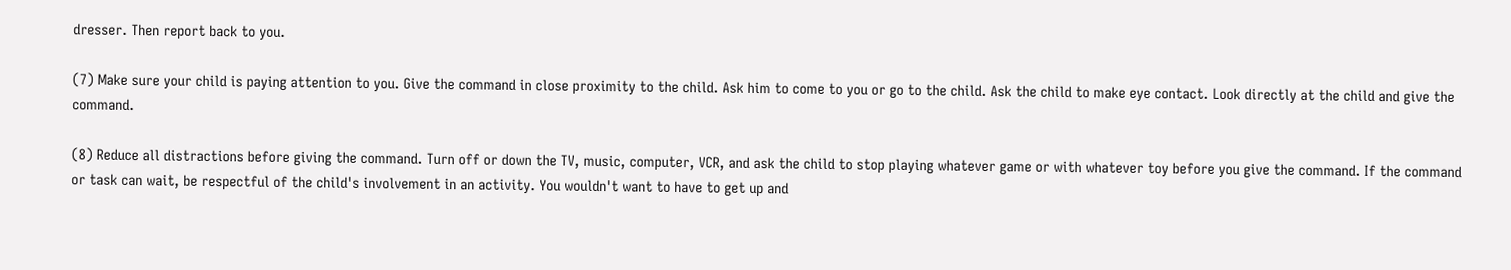dresser. Then report back to you.

(7) Make sure your child is paying attention to you. Give the command in close proximity to the child. Ask him to come to you or go to the child. Ask the child to make eye contact. Look directly at the child and give the command.

(8) Reduce all distractions before giving the command. Turn off or down the TV, music, computer, VCR, and ask the child to stop playing whatever game or with whatever toy before you give the command. If the command or task can wait, be respectful of the child's involvement in an activity. You wouldn't want to have to get up and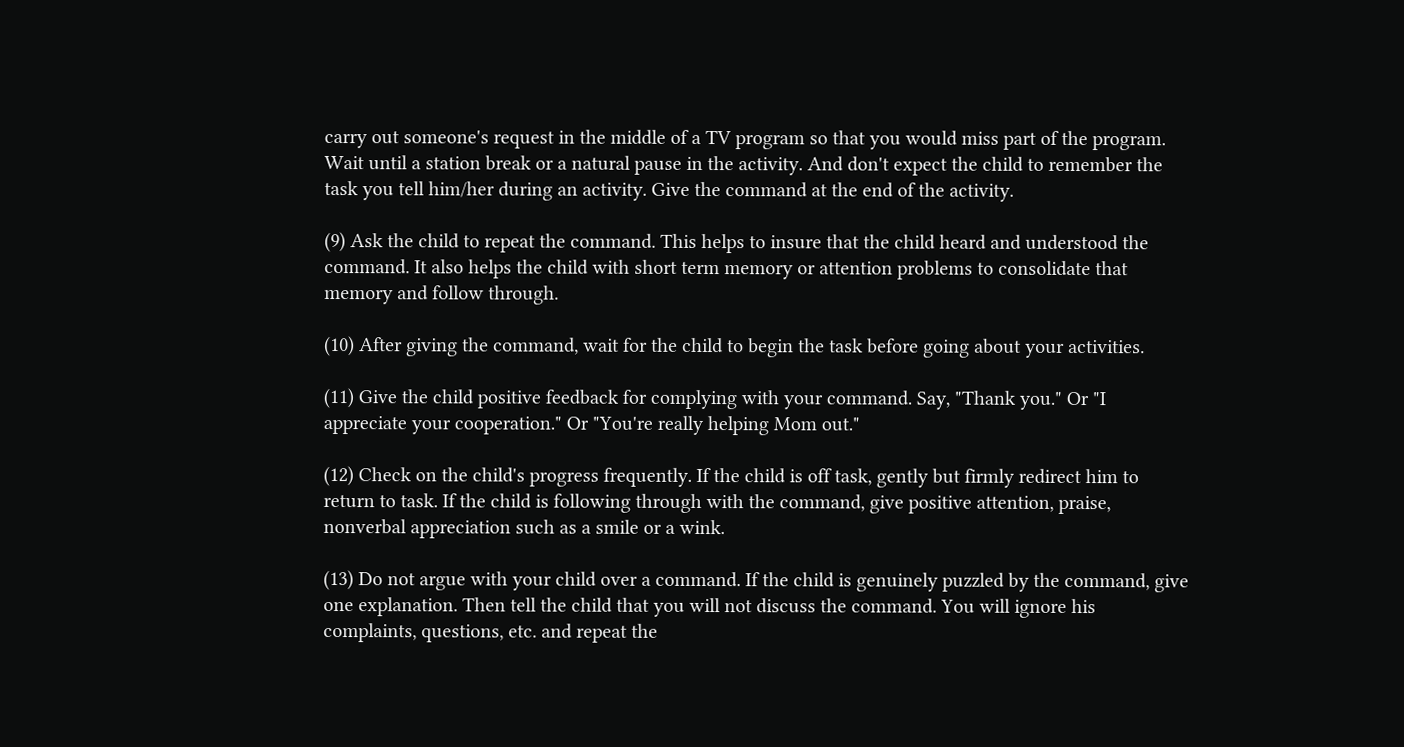carry out someone's request in the middle of a TV program so that you would miss part of the program. Wait until a station break or a natural pause in the activity. And don't expect the child to remember the task you tell him/her during an activity. Give the command at the end of the activity.

(9) Ask the child to repeat the command. This helps to insure that the child heard and understood the command. It also helps the child with short term memory or attention problems to consolidate that memory and follow through.

(10) After giving the command, wait for the child to begin the task before going about your activities.

(11) Give the child positive feedback for complying with your command. Say, "Thank you." Or "I appreciate your cooperation." Or "You're really helping Mom out."

(12) Check on the child's progress frequently. If the child is off task, gently but firmly redirect him to return to task. If the child is following through with the command, give positive attention, praise, nonverbal appreciation such as a smile or a wink.

(13) Do not argue with your child over a command. If the child is genuinely puzzled by the command, give one explanation. Then tell the child that you will not discuss the command. You will ignore his complaints, questions, etc. and repeat the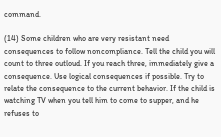command.

(14) Some children who are very resistant need consequences to follow noncompliance. Tell the child you will count to three outloud. If you reach three, immediately give a consequence. Use logical consequences if possible. Try to relate the consequence to the current behavior. If the child is watching TV when you tell him to come to supper, and he refuses to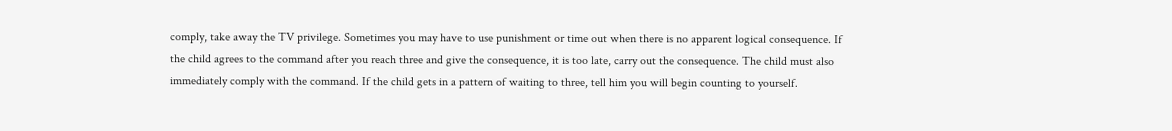comply, take away the TV privilege. Sometimes you may have to use punishment or time out when there is no apparent logical consequence. If the child agrees to the command after you reach three and give the consequence, it is too late, carry out the consequence. The child must also immediately comply with the command. If the child gets in a pattern of waiting to three, tell him you will begin counting to yourself.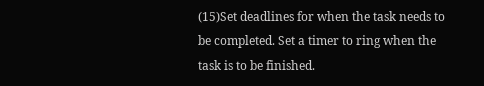(15)Set deadlines for when the task needs to be completed. Set a timer to ring when the task is to be finished.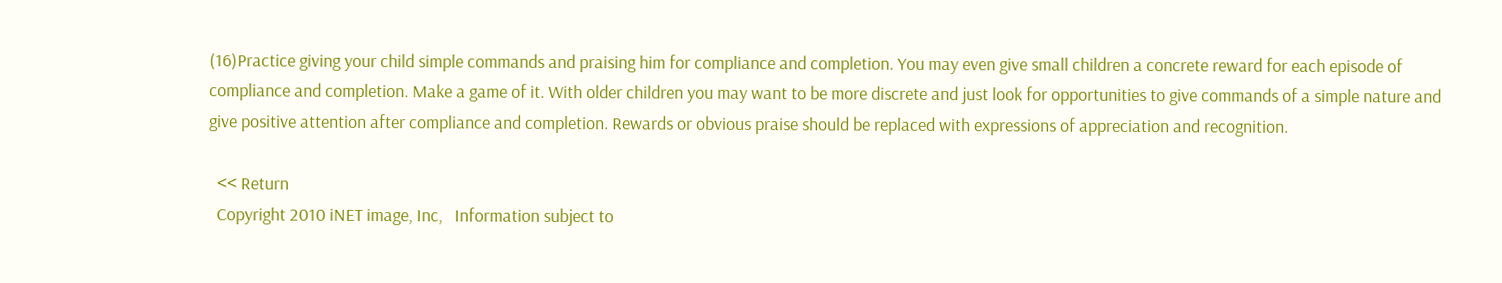(16)Practice giving your child simple commands and praising him for compliance and completion. You may even give small children a concrete reward for each episode of compliance and completion. Make a game of it. With older children you may want to be more discrete and just look for opportunities to give commands of a simple nature and give positive attention after compliance and completion. Rewards or obvious praise should be replaced with expressions of appreciation and recognition.

  << Return
  Copyright 2010 iNET image, Inc,   Information subject to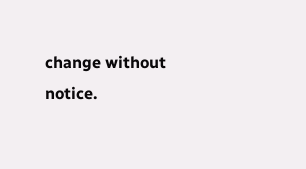change without notice.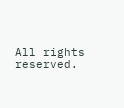All rights reserved.